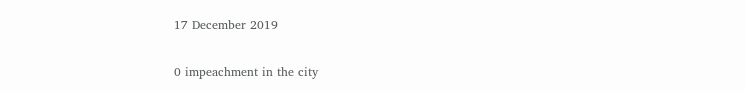17 December 2019

0 impeachment in the city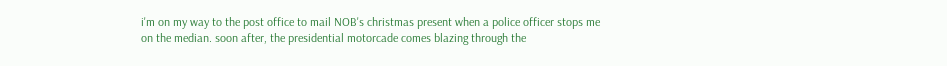i'm on my way to the post office to mail NOB's christmas present when a police officer stops me on the median. soon after, the presidential motorcade comes blazing through the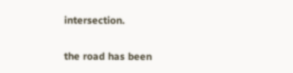intersection.

the road has been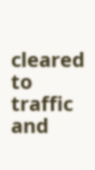cleared to traffic and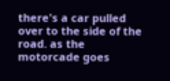there's a car pulled over to the side of the road. as the motorcade goes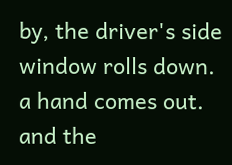by, the driver's side window rolls down. a hand comes out. and the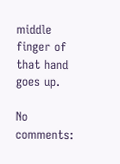middle finger of that hand goes up.

No comments: